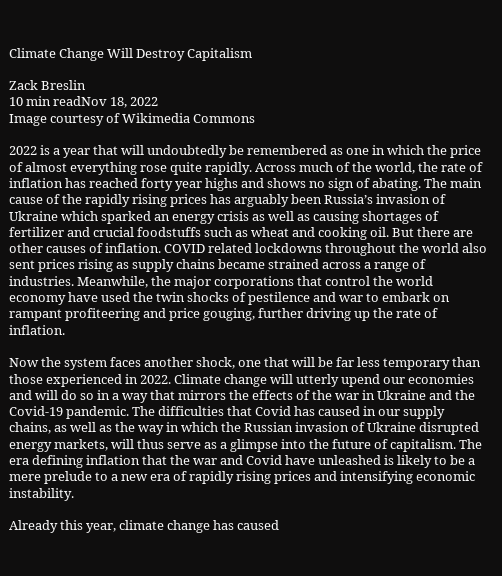Climate Change Will Destroy Capitalism

Zack Breslin
10 min readNov 18, 2022
Image courtesy of Wikimedia Commons

2022 is a year that will undoubtedly be remembered as one in which the price of almost everything rose quite rapidly. Across much of the world, the rate of inflation has reached forty year highs and shows no sign of abating. The main cause of the rapidly rising prices has arguably been Russia’s invasion of Ukraine which sparked an energy crisis as well as causing shortages of fertilizer and crucial foodstuffs such as wheat and cooking oil. But there are other causes of inflation. COVID related lockdowns throughout the world also sent prices rising as supply chains became strained across a range of industries. Meanwhile, the major corporations that control the world economy have used the twin shocks of pestilence and war to embark on rampant profiteering and price gouging, further driving up the rate of inflation.

Now the system faces another shock, one that will be far less temporary than those experienced in 2022. Climate change will utterly upend our economies and will do so in a way that mirrors the effects of the war in Ukraine and the Covid-19 pandemic. The difficulties that Covid has caused in our supply chains, as well as the way in which the Russian invasion of Ukraine disrupted energy markets, will thus serve as a glimpse into the future of capitalism. The era defining inflation that the war and Covid have unleashed is likely to be a mere prelude to a new era of rapidly rising prices and intensifying economic instability.

Already this year, climate change has caused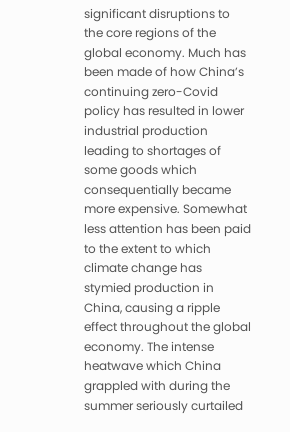significant disruptions to the core regions of the global economy. Much has been made of how China’s continuing zero-Covid policy has resulted in lower industrial production leading to shortages of some goods which consequentially became more expensive. Somewhat less attention has been paid to the extent to which climate change has stymied production in China, causing a ripple effect throughout the global economy. The intense heatwave which China grappled with during the summer seriously curtailed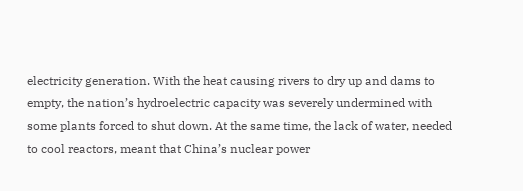electricity generation. With the heat causing rivers to dry up and dams to empty, the nation’s hydroelectric capacity was severely undermined with some plants forced to shut down. At the same time, the lack of water, needed to cool reactors, meant that China’s nuclear power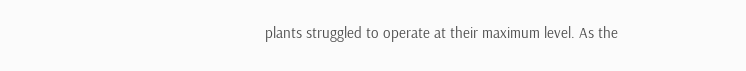plants struggled to operate at their maximum level. As the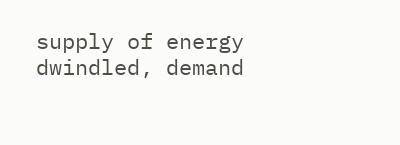supply of energy dwindled, demand